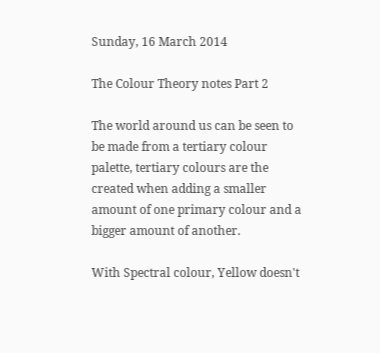Sunday, 16 March 2014

The Colour Theory notes Part 2

The world around us can be seen to be made from a tertiary colour palette, tertiary colours are the created when adding a smaller amount of one primary colour and a bigger amount of another.

With Spectral colour, Yellow doesn't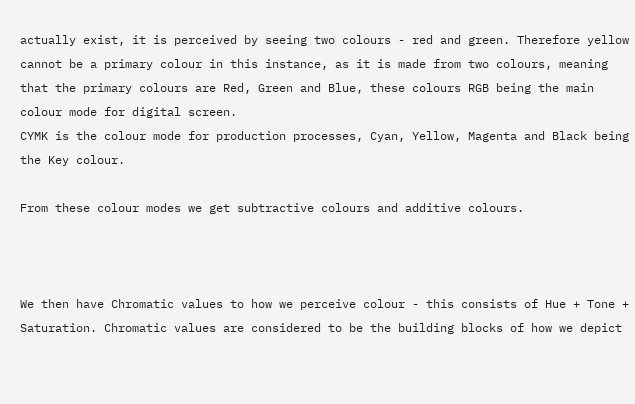actually exist, it is perceived by seeing two colours - red and green. Therefore yellow cannot be a primary colour in this instance, as it is made from two colours, meaning that the primary colours are Red, Green and Blue, these colours RGB being the main colour mode for digital screen.
CYMK is the colour mode for production processes, Cyan, Yellow, Magenta and Black being the Key colour.

From these colour modes we get subtractive colours and additive colours.



We then have Chromatic values to how we perceive colour - this consists of Hue + Tone + Saturation. Chromatic values are considered to be the building blocks of how we depict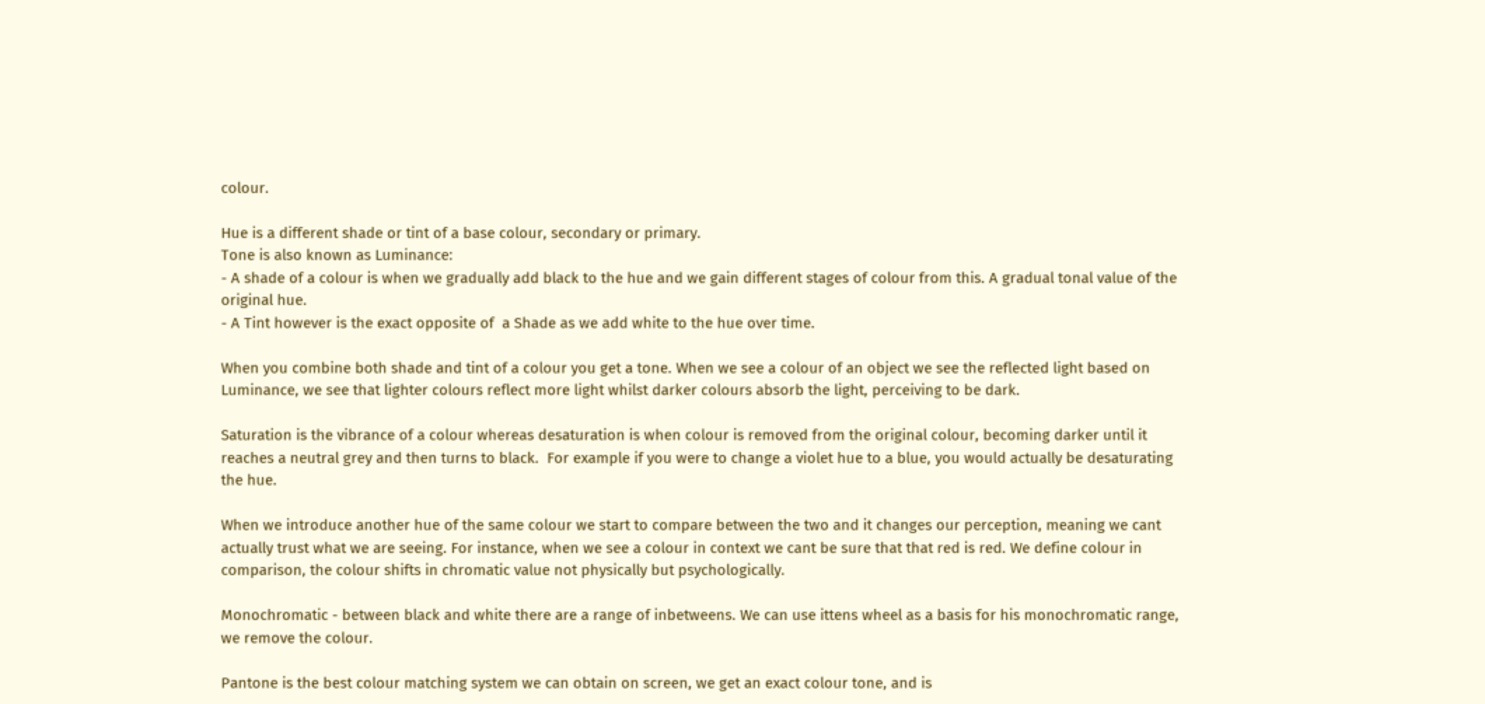colour.

Hue is a different shade or tint of a base colour, secondary or primary.
Tone is also known as Luminance:
- A shade of a colour is when we gradually add black to the hue and we gain different stages of colour from this. A gradual tonal value of the original hue.
- A Tint however is the exact opposite of  a Shade as we add white to the hue over time.

When you combine both shade and tint of a colour you get a tone. When we see a colour of an object we see the reflected light based on Luminance, we see that lighter colours reflect more light whilst darker colours absorb the light, perceiving to be dark.

Saturation is the vibrance of a colour whereas desaturation is when colour is removed from the original colour, becoming darker until it reaches a neutral grey and then turns to black.  For example if you were to change a violet hue to a blue, you would actually be desaturating the hue.

When we introduce another hue of the same colour we start to compare between the two and it changes our perception, meaning we cant actually trust what we are seeing. For instance, when we see a colour in context we cant be sure that that red is red. We define colour in comparison, the colour shifts in chromatic value not physically but psychologically.

Monochromatic - between black and white there are a range of inbetweens. We can use ittens wheel as a basis for his monochromatic range, we remove the colour.

Pantone is the best colour matching system we can obtain on screen, we get an exact colour tone, and is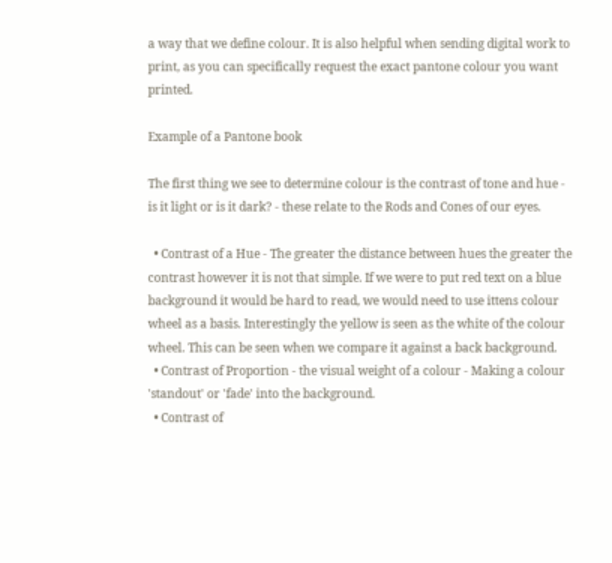a way that we define colour. It is also helpful when sending digital work to print, as you can specifically request the exact pantone colour you want printed.

Example of a Pantone book

The first thing we see to determine colour is the contrast of tone and hue - is it light or is it dark? - these relate to the Rods and Cones of our eyes.

  • Contrast of a Hue - The greater the distance between hues the greater the contrast however it is not that simple. If we were to put red text on a blue background it would be hard to read, we would need to use ittens colour wheel as a basis. Interestingly the yellow is seen as the white of the colour wheel. This can be seen when we compare it against a back background.
  • Contrast of Proportion - the visual weight of a colour - Making a colour 'standout' or 'fade' into the background.
  • Contrast of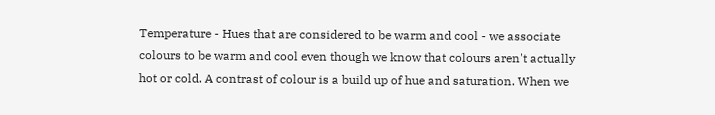Temperature - Hues that are considered to be warm and cool - we associate colours to be warm and cool even though we know that colours aren't actually hot or cold. A contrast of colour is a build up of hue and saturation. When we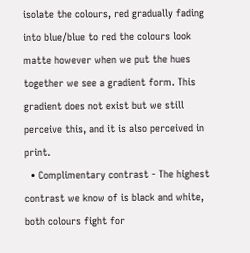isolate the colours, red gradually fading into blue/blue to red the colours look matte however when we put the hues together we see a gradient form. This gradient does not exist but we still perceive this, and it is also perceived in print.
  • Complimentary contrast - The highest contrast we know of is black and white, both colours fight for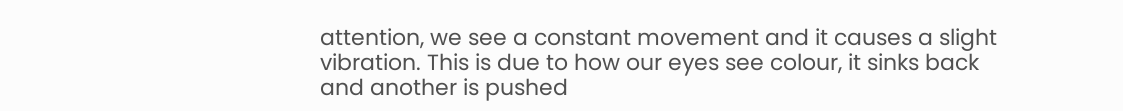attention, we see a constant movement and it causes a slight vibration. This is due to how our eyes see colour, it sinks back and another is pushed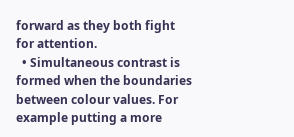forward as they both fight for attention.
  • Simultaneous contrast is formed when the boundaries between colour values. For example putting a more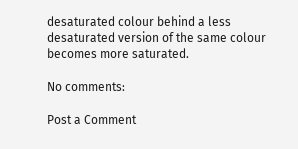desaturated colour behind a less desaturated version of the same colour becomes more saturated.

No comments:

Post a Comment